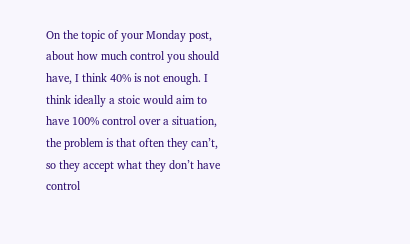On the topic of your Monday post, about how much control you should have, I think 40% is not enough. I think ideally a stoic would aim to have 100% control over a situation, the problem is that often they can’t, so they accept what they don’t have control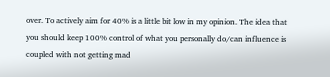over. To actively aim for 40% is a little bit low in my opinion. The idea that you should keep 100% control of what you personally do/can influence is coupled with not getting mad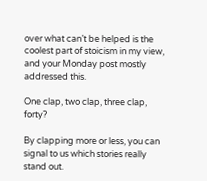over what can’t be helped is the coolest part of stoicism in my view, and your Monday post mostly addressed this.

One clap, two clap, three clap, forty?

By clapping more or less, you can signal to us which stories really stand out.